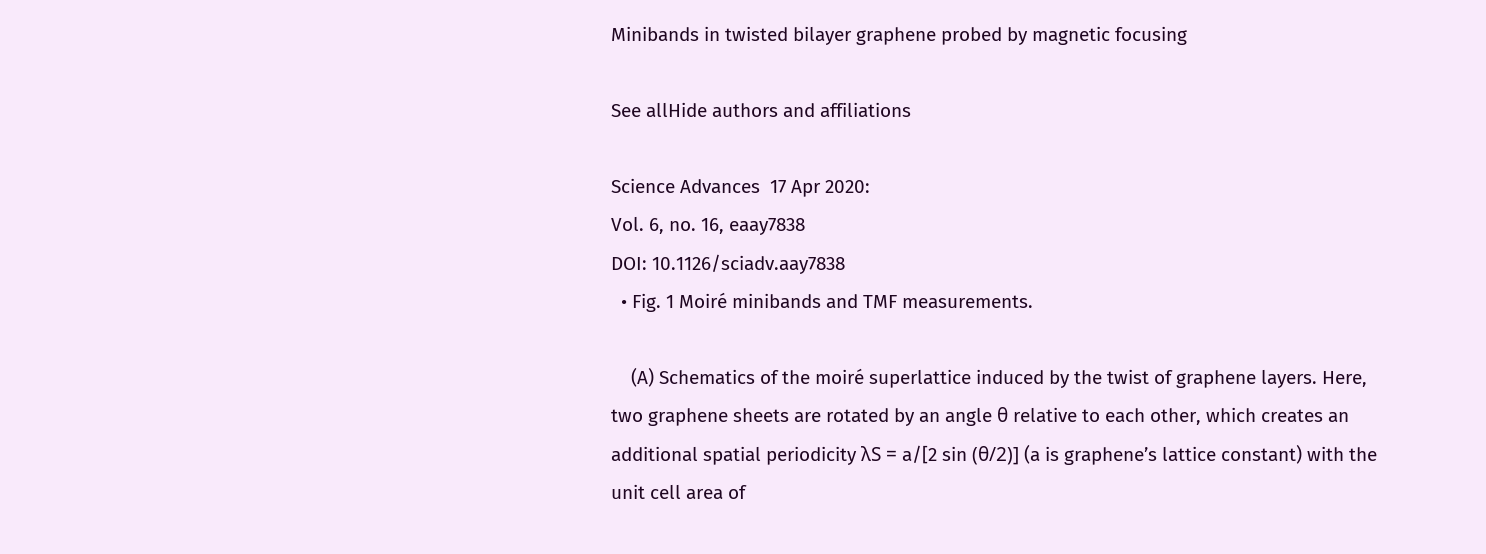Minibands in twisted bilayer graphene probed by magnetic focusing

See allHide authors and affiliations

Science Advances  17 Apr 2020:
Vol. 6, no. 16, eaay7838
DOI: 10.1126/sciadv.aay7838
  • Fig. 1 Moiré minibands and TMF measurements.

    (A) Schematics of the moiré superlattice induced by the twist of graphene layers. Here, two graphene sheets are rotated by an angle θ relative to each other, which creates an additional spatial periodicity λS = a/[2 sin (θ/2)] (a is graphene’s lattice constant) with the unit cell area of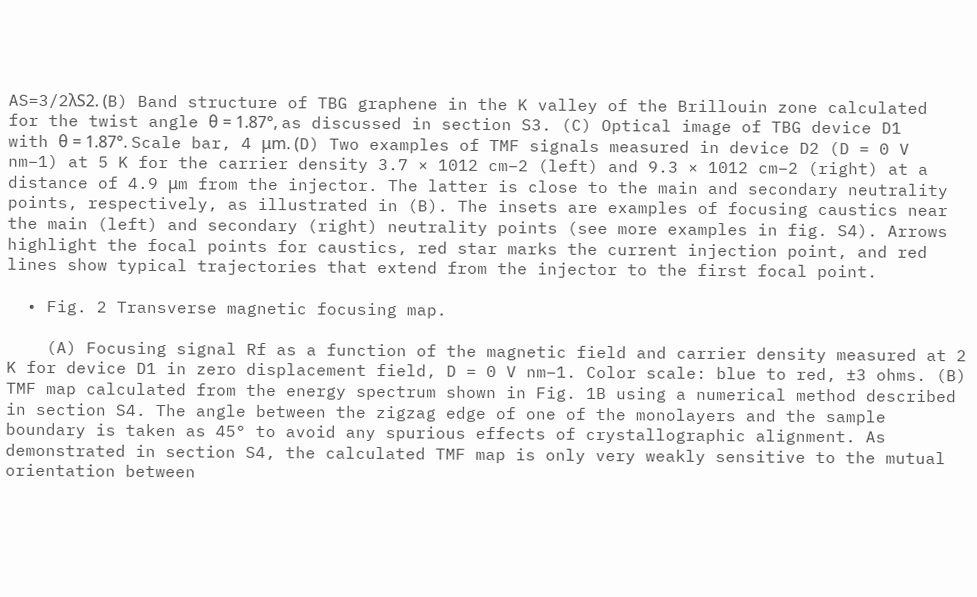AS=3/2λS2. (B) Band structure of TBG graphene in the K valley of the Brillouin zone calculated for the twist angle θ = 1.87°, as discussed in section S3. (C) Optical image of TBG device D1 with θ = 1.87°. Scale bar, 4 μm. (D) Two examples of TMF signals measured in device D2 (D = 0 V nm−1) at 5 K for the carrier density 3.7 × 1012 cm−2 (left) and 9.3 × 1012 cm−2 (right) at a distance of 4.9 μm from the injector. The latter is close to the main and secondary neutrality points, respectively, as illustrated in (B). The insets are examples of focusing caustics near the main (left) and secondary (right) neutrality points (see more examples in fig. S4). Arrows highlight the focal points for caustics, red star marks the current injection point, and red lines show typical trajectories that extend from the injector to the first focal point.

  • Fig. 2 Transverse magnetic focusing map.

    (A) Focusing signal Rf as a function of the magnetic field and carrier density measured at 2 K for device D1 in zero displacement field, D = 0 V nm−1. Color scale: blue to red, ±3 ohms. (B) TMF map calculated from the energy spectrum shown in Fig. 1B using a numerical method described in section S4. The angle between the zigzag edge of one of the monolayers and the sample boundary is taken as 45° to avoid any spurious effects of crystallographic alignment. As demonstrated in section S4, the calculated TMF map is only very weakly sensitive to the mutual orientation between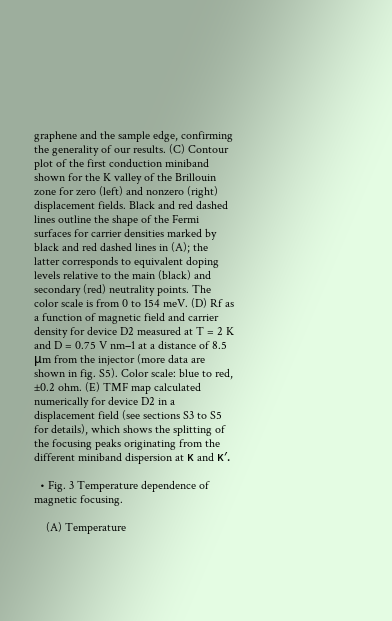graphene and the sample edge, confirming the generality of our results. (C) Contour plot of the first conduction miniband shown for the K valley of the Brillouin zone for zero (left) and nonzero (right) displacement fields. Black and red dashed lines outline the shape of the Fermi surfaces for carrier densities marked by black and red dashed lines in (A); the latter corresponds to equivalent doping levels relative to the main (black) and secondary (red) neutrality points. The color scale is from 0 to 154 meV. (D) Rf as a function of magnetic field and carrier density for device D2 measured at T = 2 K and D = 0.75 V nm−1 at a distance of 8.5 μm from the injector (more data are shown in fig. S5). Color scale: blue to red, ±0.2 ohm. (E) TMF map calculated numerically for device D2 in a displacement field (see sections S3 to S5 for details), which shows the splitting of the focusing peaks originating from the different miniband dispersion at κ and κ′.

  • Fig. 3 Temperature dependence of magnetic focusing.

    (A) Temperature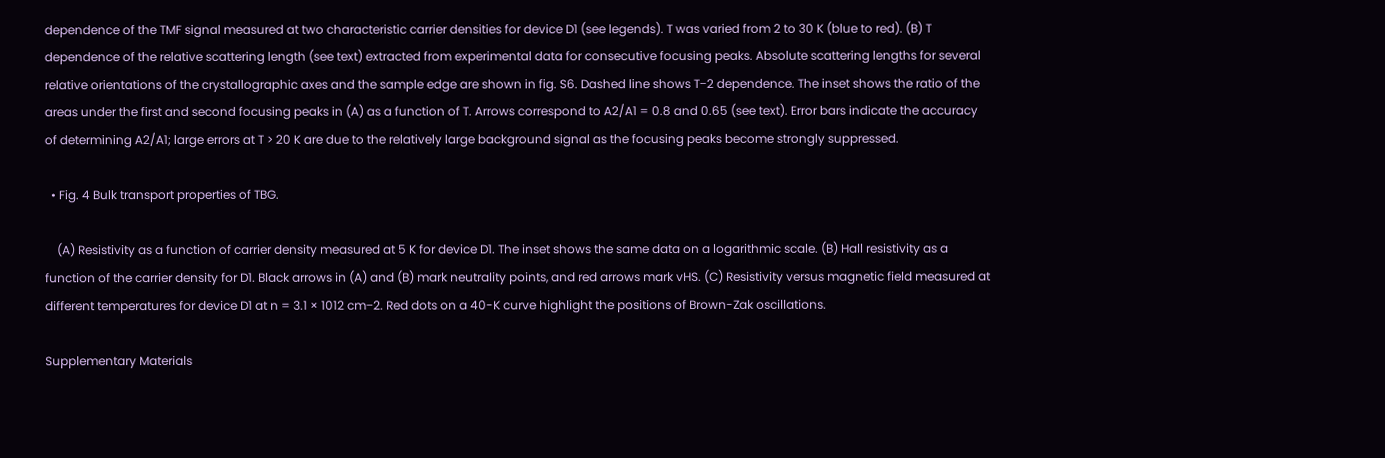dependence of the TMF signal measured at two characteristic carrier densities for device D1 (see legends). T was varied from 2 to 30 K (blue to red). (B) T dependence of the relative scattering length (see text) extracted from experimental data for consecutive focusing peaks. Absolute scattering lengths for several relative orientations of the crystallographic axes and the sample edge are shown in fig. S6. Dashed line shows T−2 dependence. The inset shows the ratio of the areas under the first and second focusing peaks in (A) as a function of T. Arrows correspond to A2/A1 = 0.8 and 0.65 (see text). Error bars indicate the accuracy of determining A2/A1; large errors at T > 20 K are due to the relatively large background signal as the focusing peaks become strongly suppressed.

  • Fig. 4 Bulk transport properties of TBG.

    (A) Resistivity as a function of carrier density measured at 5 K for device D1. The inset shows the same data on a logarithmic scale. (B) Hall resistivity as a function of the carrier density for D1. Black arrows in (A) and (B) mark neutrality points, and red arrows mark vHS. (C) Resistivity versus magnetic field measured at different temperatures for device D1 at n = 3.1 × 1012 cm−2. Red dots on a 40-K curve highlight the positions of Brown-Zak oscillations.

Supplementary Materials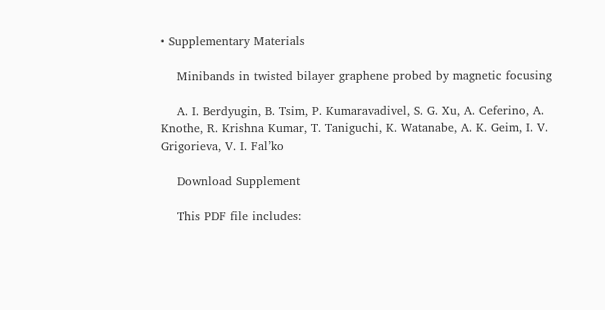• Supplementary Materials

    Minibands in twisted bilayer graphene probed by magnetic focusing

    A. I. Berdyugin, B. Tsim, P. Kumaravadivel, S. G. Xu, A. Ceferino, A. Knothe, R. Krishna Kumar, T. Taniguchi, K. Watanabe, A. K. Geim, I. V. Grigorieva, V. I. Fal’ko

    Download Supplement

    This PDF file includes: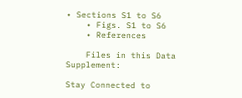• Sections S1 to S6
    • Figs. S1 to S6
    • References

    Files in this Data Supplement:

Stay Connected to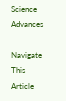Science Advances

Navigate This Article